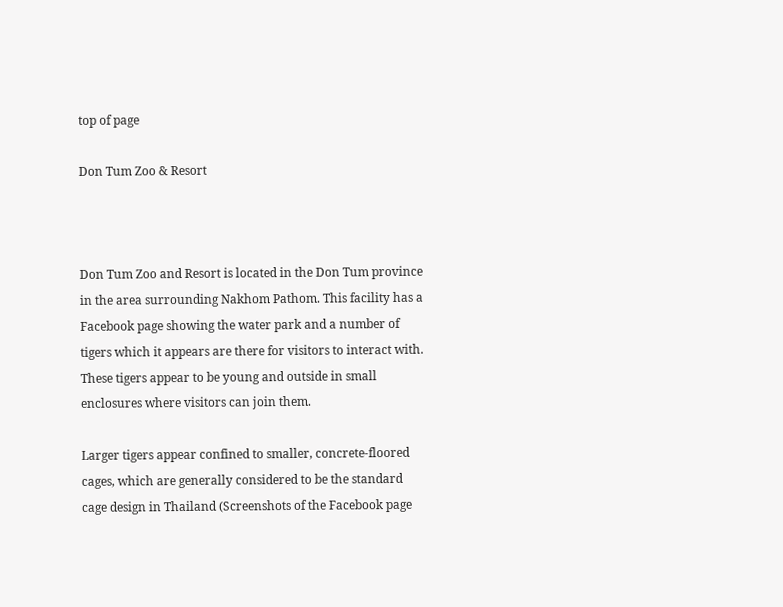top of page

Don Tum Zoo & Resort



Don Tum Zoo and Resort is located in the Don Tum province in the area surrounding Nakhom Pathom. This facility has a Facebook page showing the water park and a number of tigers which it appears are there for visitors to interact with. These tigers appear to be young and outside in small enclosures where visitors can join them.

Larger tigers appear confined to smaller, concrete-floored cages, which are generally considered to be the standard cage design in Thailand (Screenshots of the Facebook page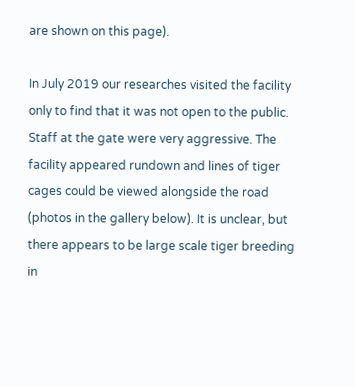are shown on this page).

In July 2019 our researches visited the facility only to find that it was not open to the public. Staff at the gate were very aggressive. The facility appeared rundown and lines of tiger cages could be viewed alongside the road (photos in the gallery below). It is unclear, but there appears to be large scale tiger breeding in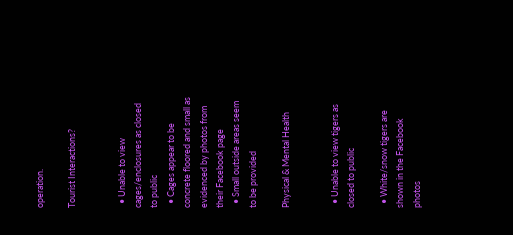operation.

Tourist Interactions?


  • Unable to view cages/enclosures as closed to public
  • Cages appear to be concrete floored and small as evidenced by photos from their Facebook page
  • Small outside areas seem to be provided

Physical & Mental Health


  • Unable to view tigers as closed to public

  • White/snow tigers are shown in the Facebook photos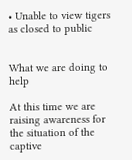• Unable to view tigers as closed to public


What we are doing to help

At this time we are raising awareness for the situation of the captive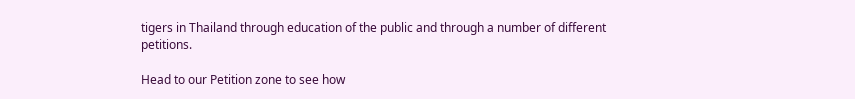tigers in Thailand through education of the public and through a number of different petitions.

Head to our Petition zone to see how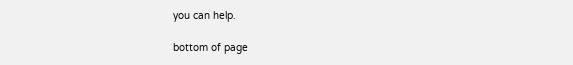you can help.

bottom of page